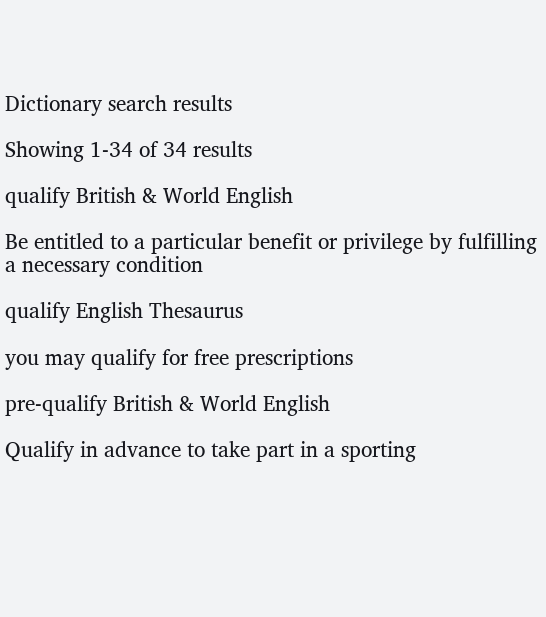Dictionary search results

Showing 1-34 of 34 results

qualify British & World English

Be entitled to a particular benefit or privilege by fulfilling a necessary condition

qualify English Thesaurus

you may qualify for free prescriptions

pre-qualify British & World English

Qualify in advance to take part in a sporting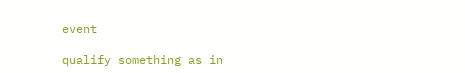event

qualify something as in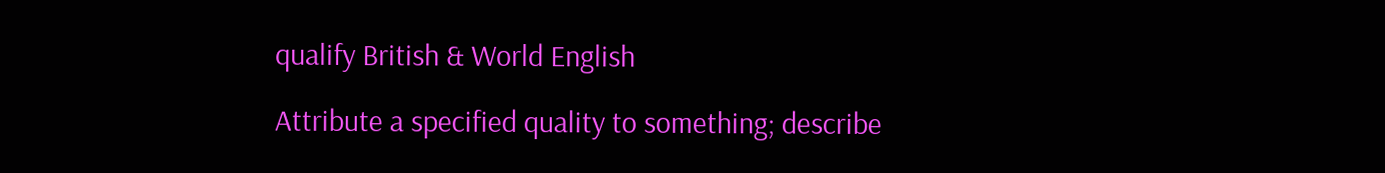qualify British & World English

Attribute a specified quality to something; describe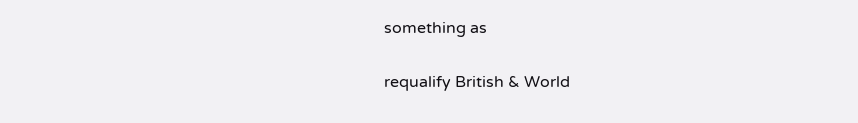something as

requalify British & World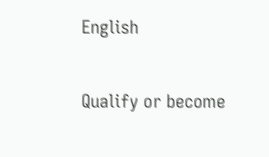English

Qualify or become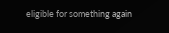eligible for something again